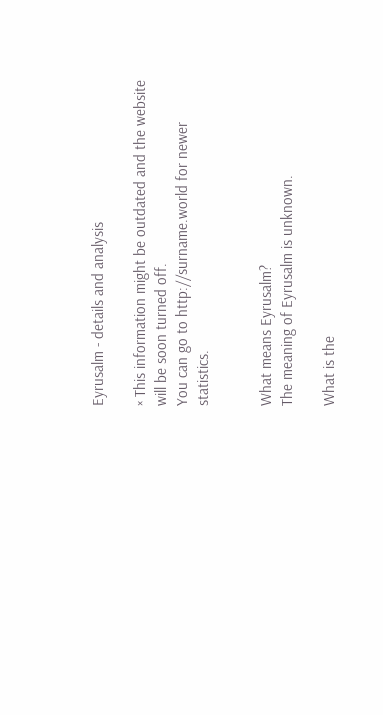Eyrusalm - details and analysis

× This information might be outdated and the website will be soon turned off.
You can go to http://surname.world for newer statistics.


What means Eyrusalm?
The meaning of Eyrusalm is unknown.

What is the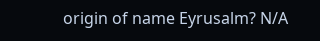origin of name Eyrusalm? N/A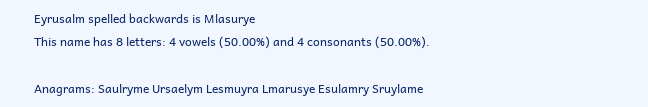Eyrusalm spelled backwards is Mlasurye
This name has 8 letters: 4 vowels (50.00%) and 4 consonants (50.00%).

Anagrams: Saulryme Ursaelym Lesmuyra Lmarusye Esulamry Sruylame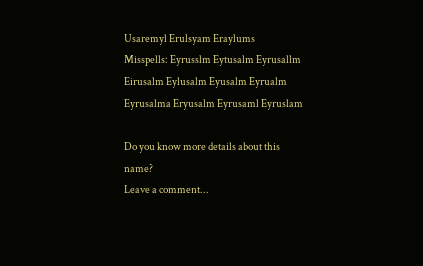Usaremyl Erulsyam Eraylums
Misspells: Eyrusslm Eytusalm Eyrusallm Eirusalm Eylusalm Eyusalm Eyrualm Eyrusalma Eryusalm Eyrusaml Eyruslam

Do you know more details about this name?
Leave a comment...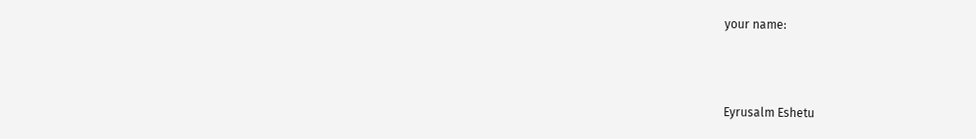your name:



Eyrusalm Eshetu